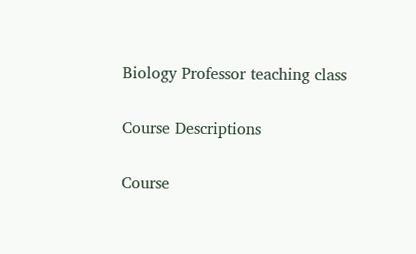Biology Professor teaching class

Course Descriptions

Course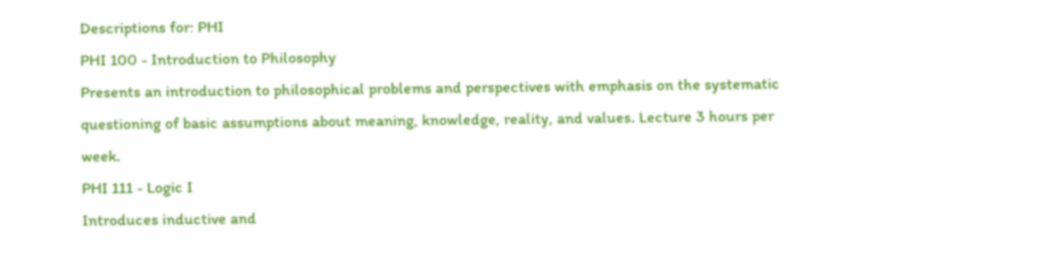Descriptions for: PHI
PHI 100 - Introduction to Philosophy
Presents an introduction to philosophical problems and perspectives with emphasis on the systematic questioning of basic assumptions about meaning, knowledge, reality, and values. Lecture 3 hours per week.
PHI 111 - Logic I
Introduces inductive and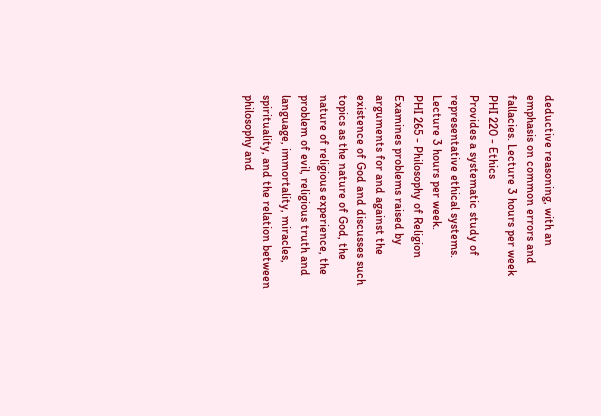deductive reasoning, with an emphasis on common errors and fallacies. Lecture 3 hours per week
PHI 220 - Ethics
Provides a systematic study of representative ethical systems. Lecture 3 hours per week.
PHI 265 - Philosophy of Religion
Examines problems raised by arguments for and against the existence of God and discusses such topics as the nature of God, the nature of religious experience, the problem of evil, religious truth and language, immortality, miracles, spirituality, and the relation between philosophy and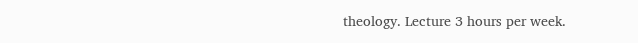theology. Lecture 3 hours per week.